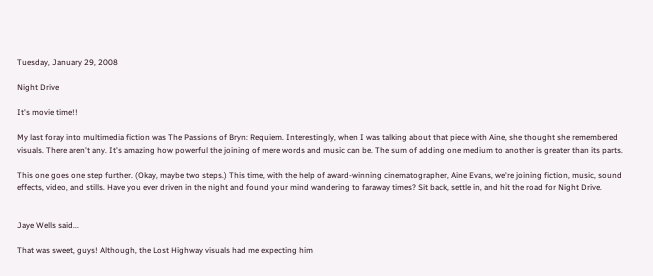Tuesday, January 29, 2008

Night Drive

It's movie time!!

My last foray into multimedia fiction was The Passions of Bryn: Requiem. Interestingly, when I was talking about that piece with Aine, she thought she remembered visuals. There aren't any. It's amazing how powerful the joining of mere words and music can be. The sum of adding one medium to another is greater than its parts.

This one goes one step further. (Okay, maybe two steps.) This time, with the help of award-winning cinematographer, Aine Evans, we're joining fiction, music, sound effects, video, and stills. Have you ever driven in the night and found your mind wandering to faraway times? Sit back, settle in, and hit the road for Night Drive.


Jaye Wells said...

That was sweet, guys! Although, the Lost Highway visuals had me expecting him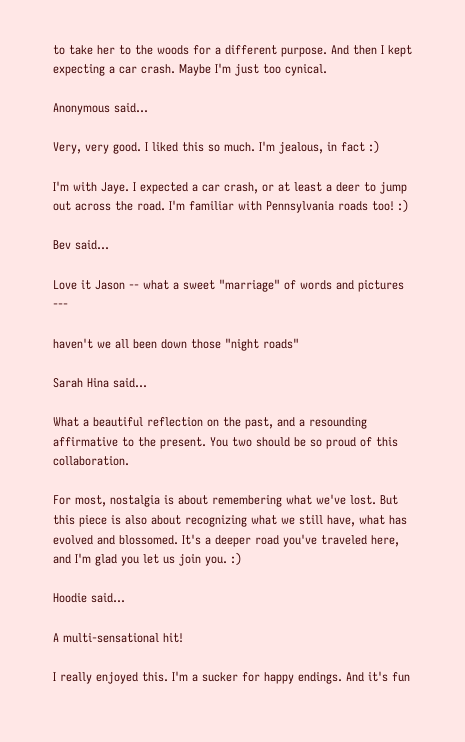to take her to the woods for a different purpose. And then I kept expecting a car crash. Maybe I'm just too cynical.

Anonymous said...

Very, very good. I liked this so much. I'm jealous, in fact :)

I'm with Jaye. I expected a car crash, or at least a deer to jump out across the road. I'm familiar with Pennsylvania roads too! :)

Bev said...

Love it Jason -- what a sweet "marriage" of words and pictures ---

haven't we all been down those "night roads"

Sarah Hina said...

What a beautiful reflection on the past, and a resounding affirmative to the present. You two should be so proud of this collaboration.

For most, nostalgia is about remembering what we've lost. But this piece is also about recognizing what we still have, what has evolved and blossomed. It's a deeper road you've traveled here, and I'm glad you let us join you. :)

Hoodie said...

A multi-sensational hit!

I really enjoyed this. I'm a sucker for happy endings. And it's fun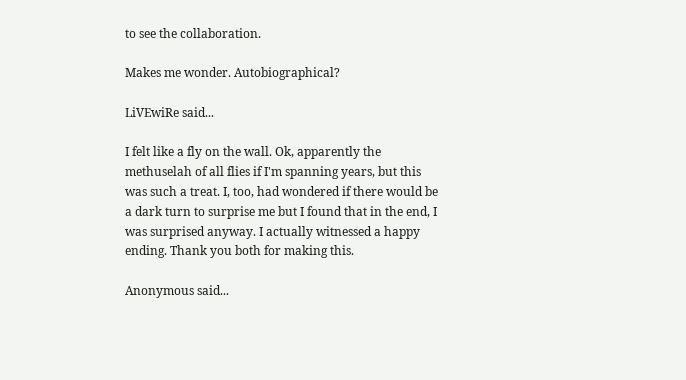to see the collaboration.

Makes me wonder. Autobiographical?

LiVEwiRe said...

I felt like a fly on the wall. Ok, apparently the methuselah of all flies if I'm spanning years, but this was such a treat. I, too, had wondered if there would be a dark turn to surprise me but I found that in the end, I was surprised anyway. I actually witnessed a happy ending. Thank you both for making this.

Anonymous said...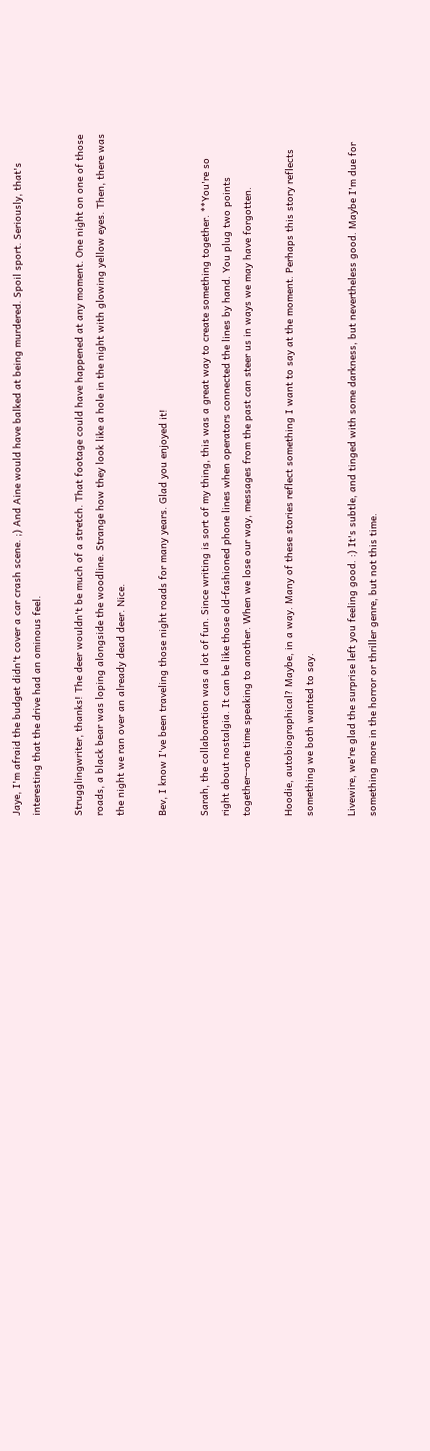Jaye, I'm afraid the budget didn't cover a car crash scene. ;) And Aine would have balked at being murdered. Spoil sport. Seriously, that's interesting that the drive had an ominous feel.

Strugglingwriter, thanks! The deer wouldn't be much of a stretch. That footage could have happened at any moment. One night on one of those roads, a black bear was loping alongside the woodline. Strange how they look like a hole in the night with glowing yellow eyes. Then, there was the night we ran over an already dead deer. Nice.

Bev, I know I've been traveling those night roads for many years. Glad you enjoyed it!

Sarah, the collaboration was a lot of fun. Since writing is sort of my thing, this was a great way to create something together. **You're so right about nostalgia. It can be like those old-fashioned phone lines when operators connected the lines by hand. You plug two points together--one time speaking to another. When we lose our way, messages from the past can steer us in ways we may have forgotten.

Hoodie, autobiographical? Maybe, in a way. Many of these stories reflect something I want to say at the moment. Perhaps this story reflects something we both wanted to say.

Livewire, we're glad the surprise left you feeling good. :) It's subtle, and tinged with some darkness, but nevertheless good. Maybe I'm due for something more in the horror or thriller genre, but not this time.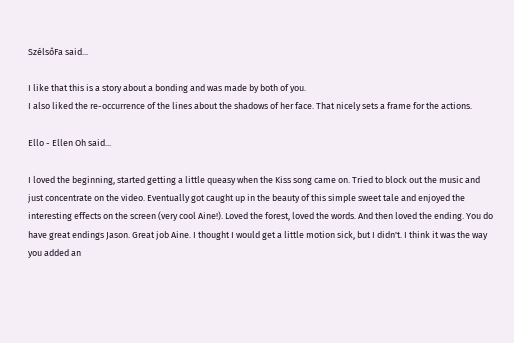SzélsőFa said...

I like that this is a story about a bonding and was made by both of you.
I also liked the re-occurrence of the lines about the shadows of her face. That nicely sets a frame for the actions.

Ello - Ellen Oh said...

I loved the beginning, started getting a little queasy when the Kiss song came on. Tried to block out the music and just concentrate on the video. Eventually got caught up in the beauty of this simple sweet tale and enjoyed the interesting effects on the screen (very cool Aine!). Loved the forest, loved the words. And then loved the ending. You do have great endings Jason. Great job Aine. I thought I would get a little motion sick, but I didn't. I think it was the way you added an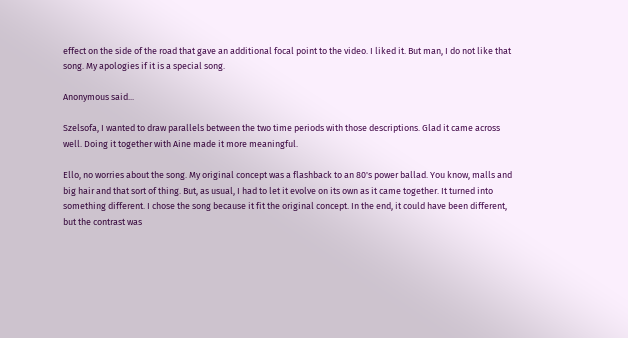effect on the side of the road that gave an additional focal point to the video. I liked it. But man, I do not like that song. My apologies if it is a special song.

Anonymous said...

Szelsofa, I wanted to draw parallels between the two time periods with those descriptions. Glad it came across well. Doing it together with Aine made it more meaningful.

Ello, no worries about the song. My original concept was a flashback to an 80's power ballad. You know, malls and big hair and that sort of thing. But, as usual, I had to let it evolve on its own as it came together. It turned into something different. I chose the song because it fit the original concept. In the end, it could have been different, but the contrast was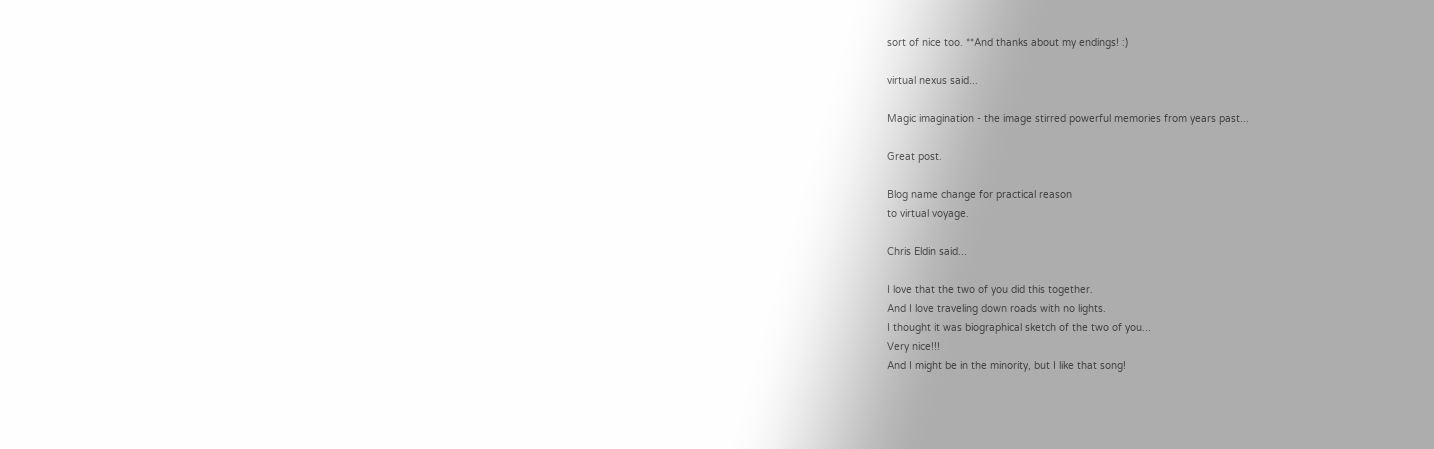sort of nice too. **And thanks about my endings! :)

virtual nexus said...

Magic imagination - the image stirred powerful memories from years past...

Great post.

Blog name change for practical reason
to virtual voyage.

Chris Eldin said...

I love that the two of you did this together.
And I love traveling down roads with no lights.
I thought it was biographical sketch of the two of you...
Very nice!!!
And I might be in the minority, but I like that song!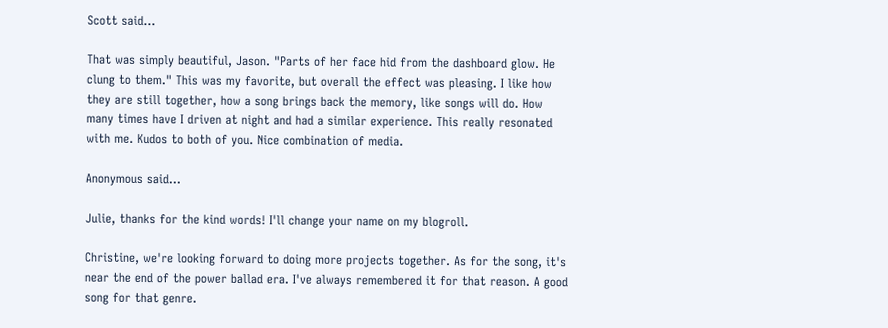Scott said...

That was simply beautiful, Jason. "Parts of her face hid from the dashboard glow. He clung to them." This was my favorite, but overall the effect was pleasing. I like how they are still together, how a song brings back the memory, like songs will do. How many times have I driven at night and had a similar experience. This really resonated with me. Kudos to both of you. Nice combination of media.

Anonymous said...

Julie, thanks for the kind words! I'll change your name on my blogroll.

Christine, we're looking forward to doing more projects together. As for the song, it's near the end of the power ballad era. I've always remembered it for that reason. A good song for that genre.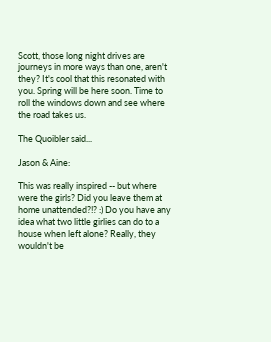Scott, those long night drives are journeys in more ways than one, aren't they? It's cool that this resonated with you. Spring will be here soon. Time to roll the windows down and see where the road takes us.

The Quoibler said...

Jason & Aine:

This was really inspired -- but where were the girls? Did you leave them at home unattended?!? :) Do you have any idea what two little girlies can do to a house when left alone? Really, they wouldn't be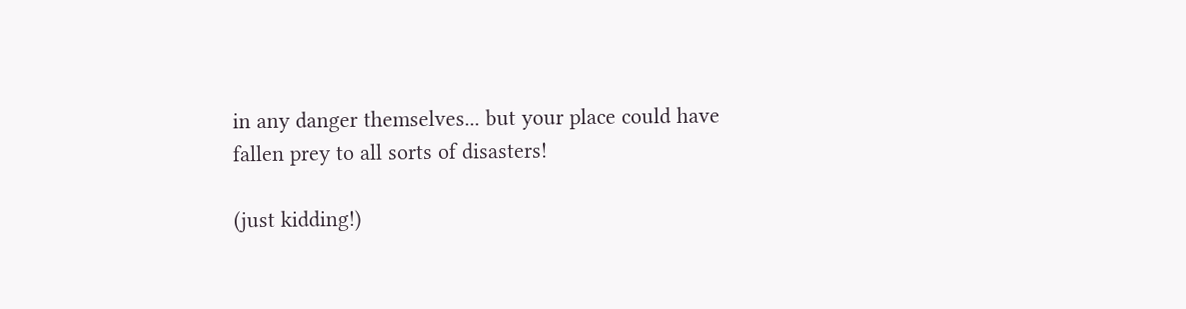in any danger themselves... but your place could have fallen prey to all sorts of disasters!

(just kidding!)